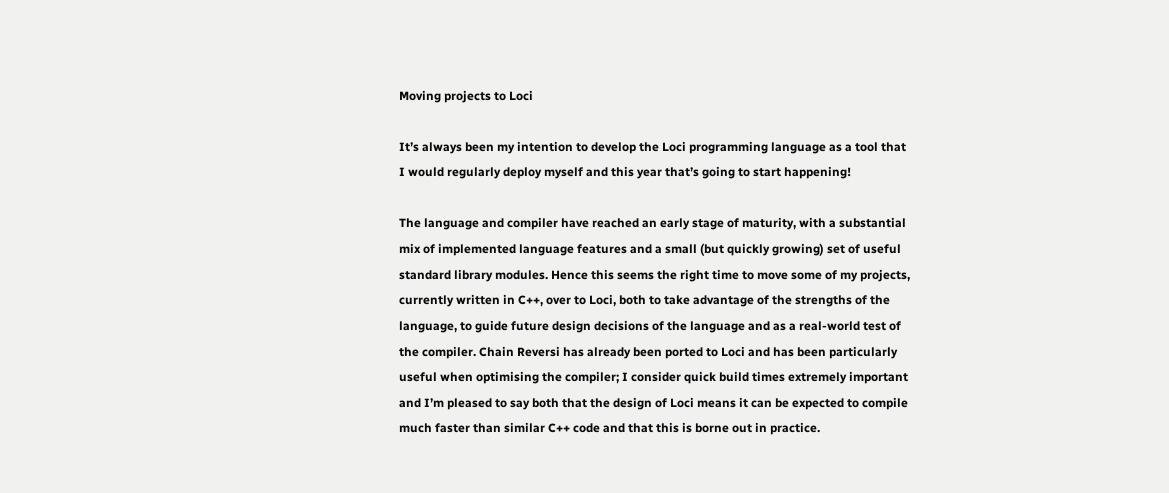Moving projects to Loci

It’s always been my intention to develop the Loci programming language as a tool that I would regularly deploy myself and this year that’s going to start happening!

The language and compiler have reached an early stage of maturity, with a substantial mix of implemented language features and a small (but quickly growing) set of useful standard library modules. Hence this seems the right time to move some of my projects, currently written in C++, over to Loci, both to take advantage of the strengths of the language, to guide future design decisions of the language and as a real-world test of the compiler. Chain Reversi has already been ported to Loci and has been particularly useful when optimising the compiler; I consider quick build times extremely important and I’m pleased to say both that the design of Loci means it can be expected to compile much faster than similar C++ code and that this is borne out in practice.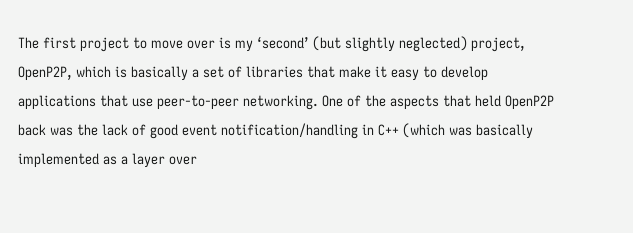The first project to move over is my ‘second’ (but slightly neglected) project, OpenP2P, which is basically a set of libraries that make it easy to develop applications that use peer-to-peer networking. One of the aspects that held OpenP2P back was the lack of good event notification/handling in C++ (which was basically implemented as a layer over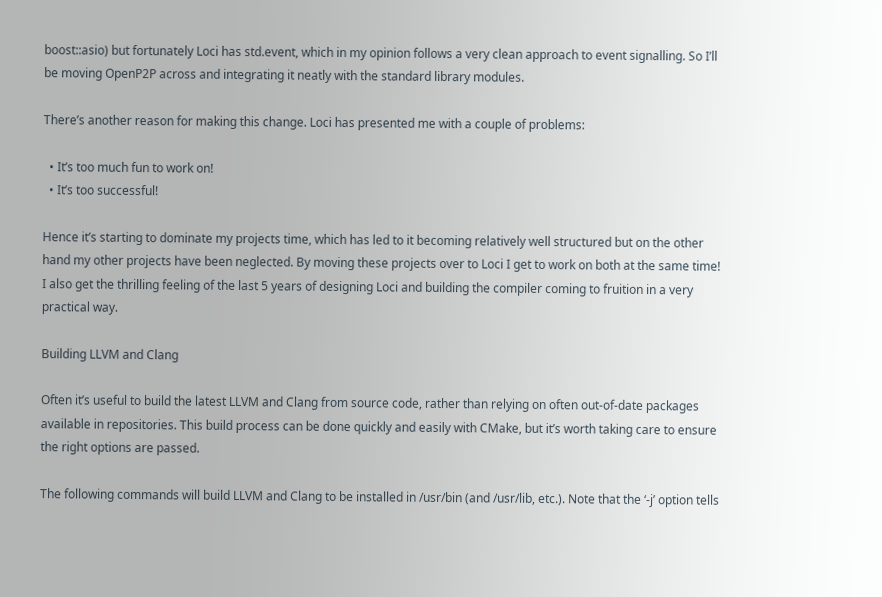boost::asio) but fortunately Loci has std.event, which in my opinion follows a very clean approach to event signalling. So I’ll be moving OpenP2P across and integrating it neatly with the standard library modules.

There’s another reason for making this change. Loci has presented me with a couple of problems:

  • It’s too much fun to work on!
  • It’s too successful!

Hence it’s starting to dominate my projects time, which has led to it becoming relatively well structured but on the other hand my other projects have been neglected. By moving these projects over to Loci I get to work on both at the same time! I also get the thrilling feeling of the last 5 years of designing Loci and building the compiler coming to fruition in a very practical way.

Building LLVM and Clang

Often it’s useful to build the latest LLVM and Clang from source code, rather than relying on often out-of-date packages available in repositories. This build process can be done quickly and easily with CMake, but it’s worth taking care to ensure the right options are passed.

The following commands will build LLVM and Clang to be installed in /usr/bin (and /usr/lib, etc.). Note that the ‘-j’ option tells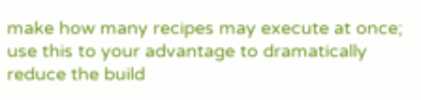make how many recipes may execute at once; use this to your advantage to dramatically reduce the build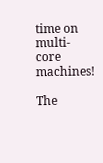time on multi-core machines!

The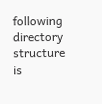following directory structure is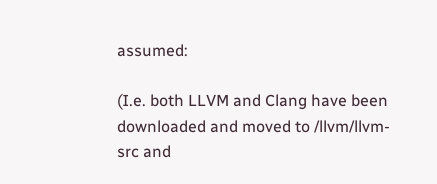assumed:

(I.e. both LLVM and Clang have been downloaded and moved to /llvm/llvm-src and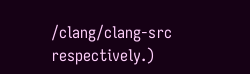/clang/clang-src respectively.)